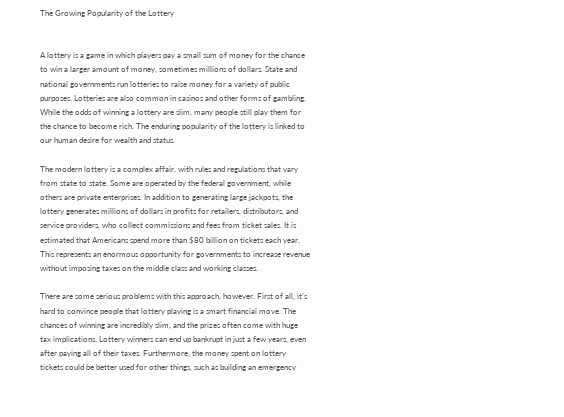The Growing Popularity of the Lottery


A lottery is a game in which players pay a small sum of money for the chance to win a larger amount of money, sometimes millions of dollars. State and national governments run lotteries to raise money for a variety of public purposes. Lotteries are also common in casinos and other forms of gambling. While the odds of winning a lottery are slim, many people still play them for the chance to become rich. The enduring popularity of the lottery is linked to our human desire for wealth and status.

The modern lottery is a complex affair, with rules and regulations that vary from state to state. Some are operated by the federal government, while others are private enterprises. In addition to generating large jackpots, the lottery generates millions of dollars in profits for retailers, distributors, and service providers, who collect commissions and fees from ticket sales. It is estimated that Americans spend more than $80 billion on tickets each year. This represents an enormous opportunity for governments to increase revenue without imposing taxes on the middle class and working classes.

There are some serious problems with this approach, however. First of all, it’s hard to convince people that lottery playing is a smart financial move. The chances of winning are incredibly slim, and the prizes often come with huge tax implications. Lottery winners can end up bankrupt in just a few years, even after paying all of their taxes. Furthermore, the money spent on lottery tickets could be better used for other things, such as building an emergency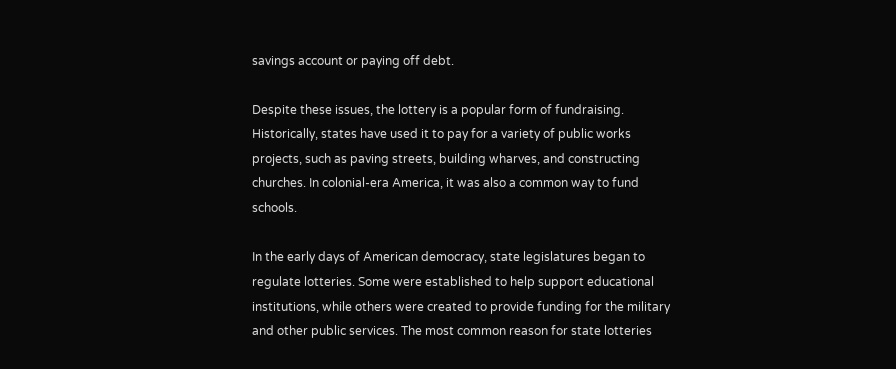savings account or paying off debt.

Despite these issues, the lottery is a popular form of fundraising. Historically, states have used it to pay for a variety of public works projects, such as paving streets, building wharves, and constructing churches. In colonial-era America, it was also a common way to fund schools.

In the early days of American democracy, state legislatures began to regulate lotteries. Some were established to help support educational institutions, while others were created to provide funding for the military and other public services. The most common reason for state lotteries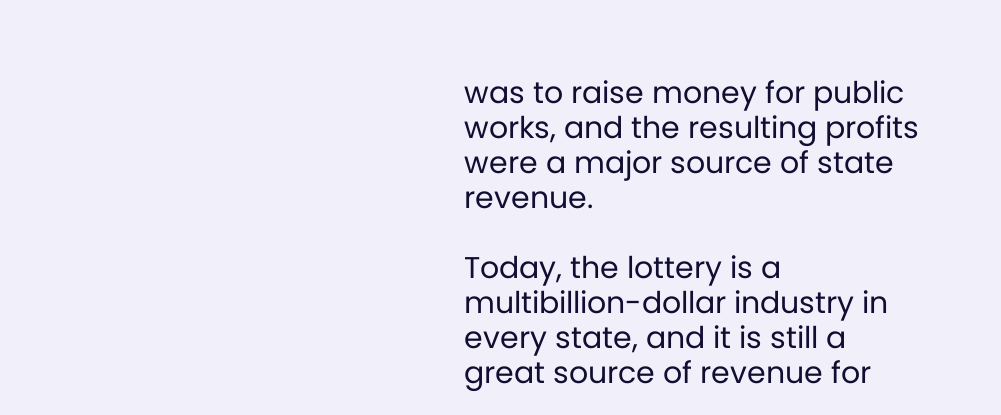was to raise money for public works, and the resulting profits were a major source of state revenue.

Today, the lottery is a multibillion-dollar industry in every state, and it is still a great source of revenue for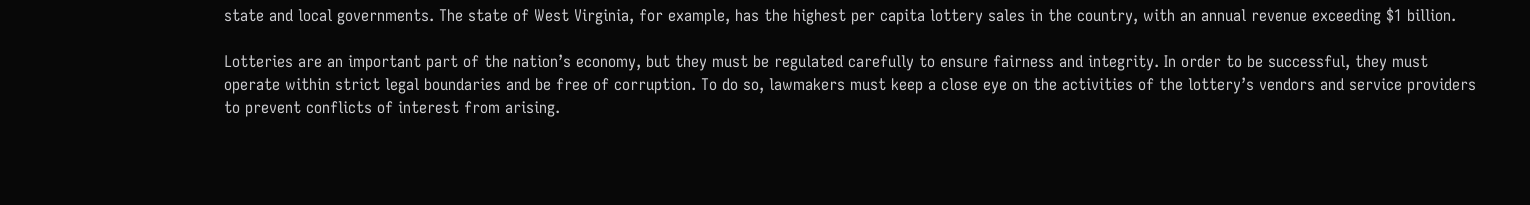state and local governments. The state of West Virginia, for example, has the highest per capita lottery sales in the country, with an annual revenue exceeding $1 billion.

Lotteries are an important part of the nation’s economy, but they must be regulated carefully to ensure fairness and integrity. In order to be successful, they must operate within strict legal boundaries and be free of corruption. To do so, lawmakers must keep a close eye on the activities of the lottery’s vendors and service providers to prevent conflicts of interest from arising.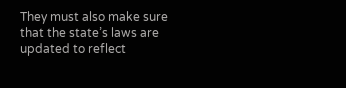They must also make sure that the state’s laws are updated to reflect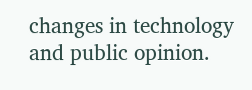changes in technology and public opinion.